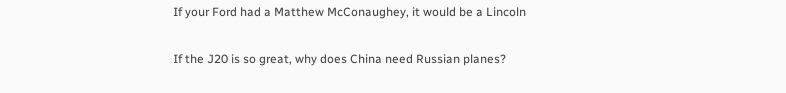If your Ford had a Matthew McConaughey, it would be a Lincoln

If the J20 is so great, why does China need Russian planes?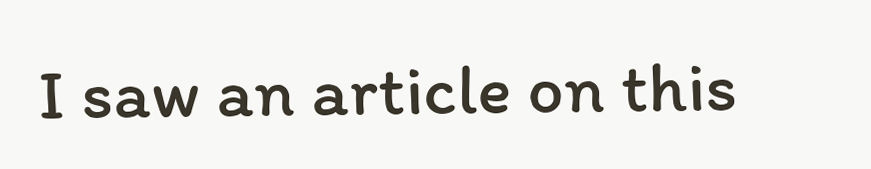I saw an article on this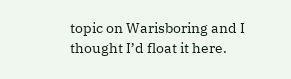topic on Warisboring and I thought I’d float it here.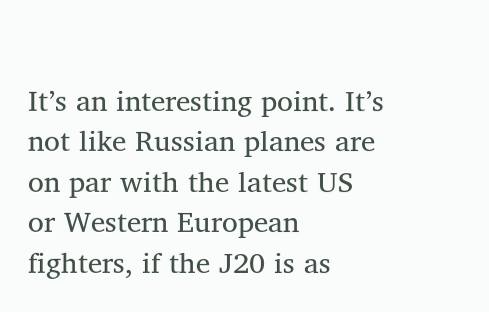It’s an interesting point. It’s not like Russian planes are on par with the latest US or Western European fighters, if the J20 is as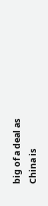big of a deal as China is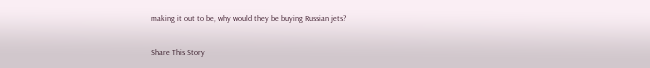making it out to be, why would they be buying Russian jets?


Share This Story